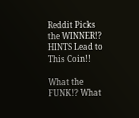Reddit Picks the WINNER!? HINTS Lead to This Coin!!

What the FUNK!? What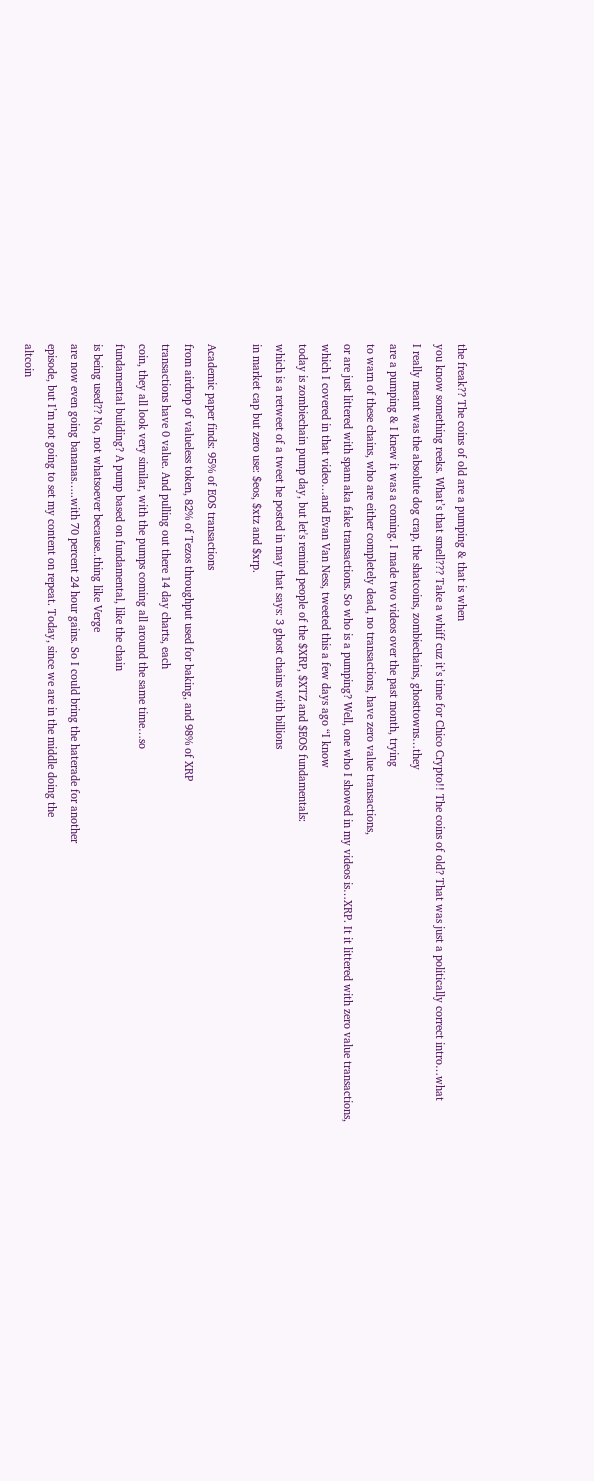the freak?? The coins of old are a pumping & that is when
you know something reeks. What’s that smell??? Take a whiff cuz it’s time for Chico Crypto!! The coins of old? That was just a politically correct intro…what
I really meant was the absolute dog crap, the shatcoins, zombiechains, ghosttowns…they
are a pumping & I knew it was a coming. I made two videos over the past month, trying
to warn of these chains, who are either completely dead, no transactions, have zero value transactions,
or are just littered with spam aka fake transactions. So who is a pumping? Well, one who I showed in my videos is…XRP. It it littered with zero value transactions,
which I covered in that video…and Evan Van Ness, tweeted this a few days ago “I know
today is zombiechain pump day, but let's remind people of the $XRP, $XTZ and $EOS fundamentals:
which is a retweet of a tweet he posted in may that says: 3 ghost chains with billions
in market cap but zero use: $eos, $xtz and $xrp.

Academic paper finds: 95% of EOS transactions
from airdrop of valueless token, 82% of Tezos throughput used for baking, and 98% of XRP
transactions have 0 value. And pulling out there 14 day charts, each
coin, they all look very similar, with the pumps coming all around the same time…so
fundamental building? A pump based on fundamental, like the chain
is being used?? No, not whatsoever because..thing like Verge
are now even going bananas…..with 70 percent 24 hour gains. So I could bring the haterade for another
episode, but I’m not going to set my content on repeat. Today, since we are in the middle doing the
altcoin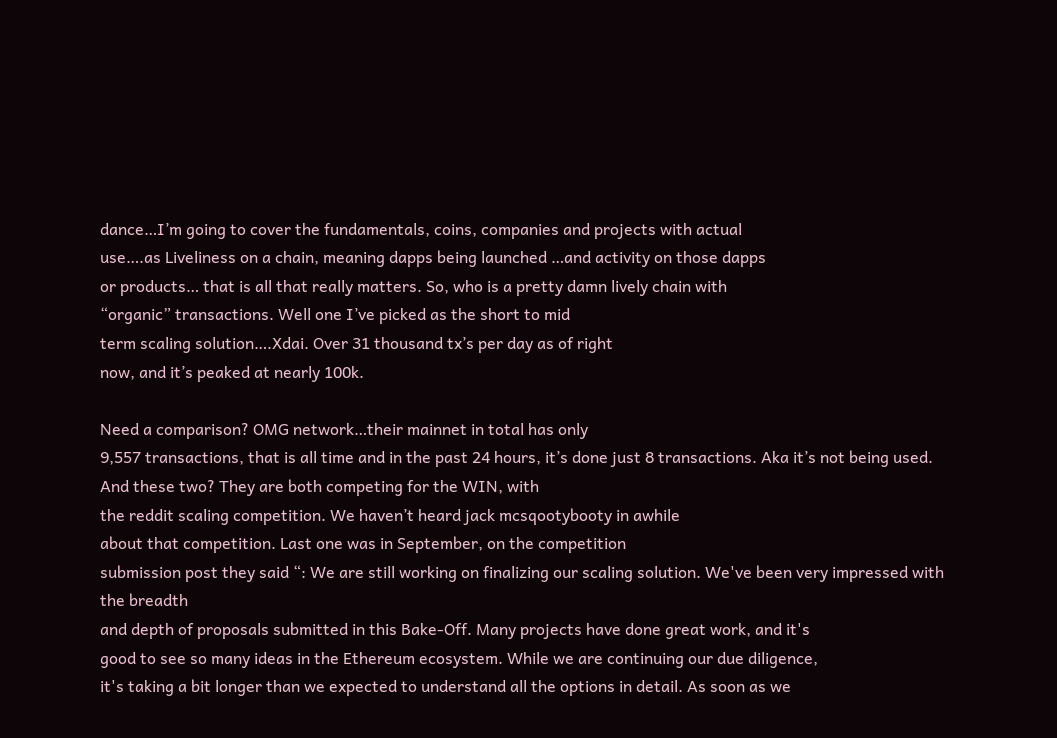dance…I’m going to cover the fundamentals, coins, companies and projects with actual
use….as Liveliness on a chain, meaning dapps being launched …and activity on those dapps
or products… that is all that really matters. So, who is a pretty damn lively chain with
“organic” transactions. Well one I’ve picked as the short to mid
term scaling solution….Xdai. Over 31 thousand tx’s per day as of right
now, and it’s peaked at nearly 100k.

Need a comparison? OMG network…their mainnet in total has only
9,557 transactions, that is all time and in the past 24 hours, it’s done just 8 transactions. Aka it’s not being used. And these two? They are both competing for the WIN, with
the reddit scaling competition. We haven’t heard jack mcsqootybooty in awhile
about that competition. Last one was in September, on the competition
submission post they said “: We are still working on finalizing our scaling solution. We've been very impressed with the breadth
and depth of proposals submitted in this Bake-Off. Many projects have done great work, and it's
good to see so many ideas in the Ethereum ecosystem. While we are continuing our due diligence,
it's taking a bit longer than we expected to understand all the options in detail. As soon as we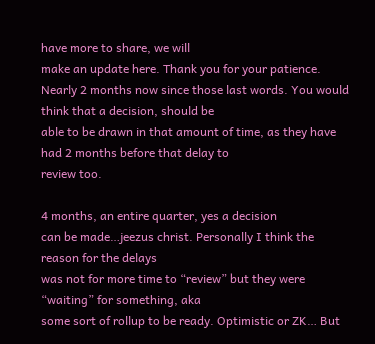have more to share, we will
make an update here. Thank you for your patience. Nearly 2 months now since those last words. You would think that a decision, should be
able to be drawn in that amount of time, as they have had 2 months before that delay to
review too.

4 months, an entire quarter, yes a decision
can be made…jeezus christ. Personally I think the reason for the delays
was not for more time to “review” but they were “waiting” for something, aka
some sort of rollup to be ready. Optimistic or ZK… But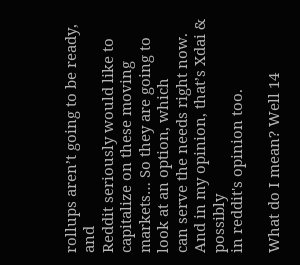rollups aren’t going to be ready, and
Reddit seriously would like to capitalize on these moving markets… So they are going to look at an option, which
can serve the needs right now. And in my opinion, that’s Xdai & possibly
in reddit's opinion too.

What do I mean? Well 14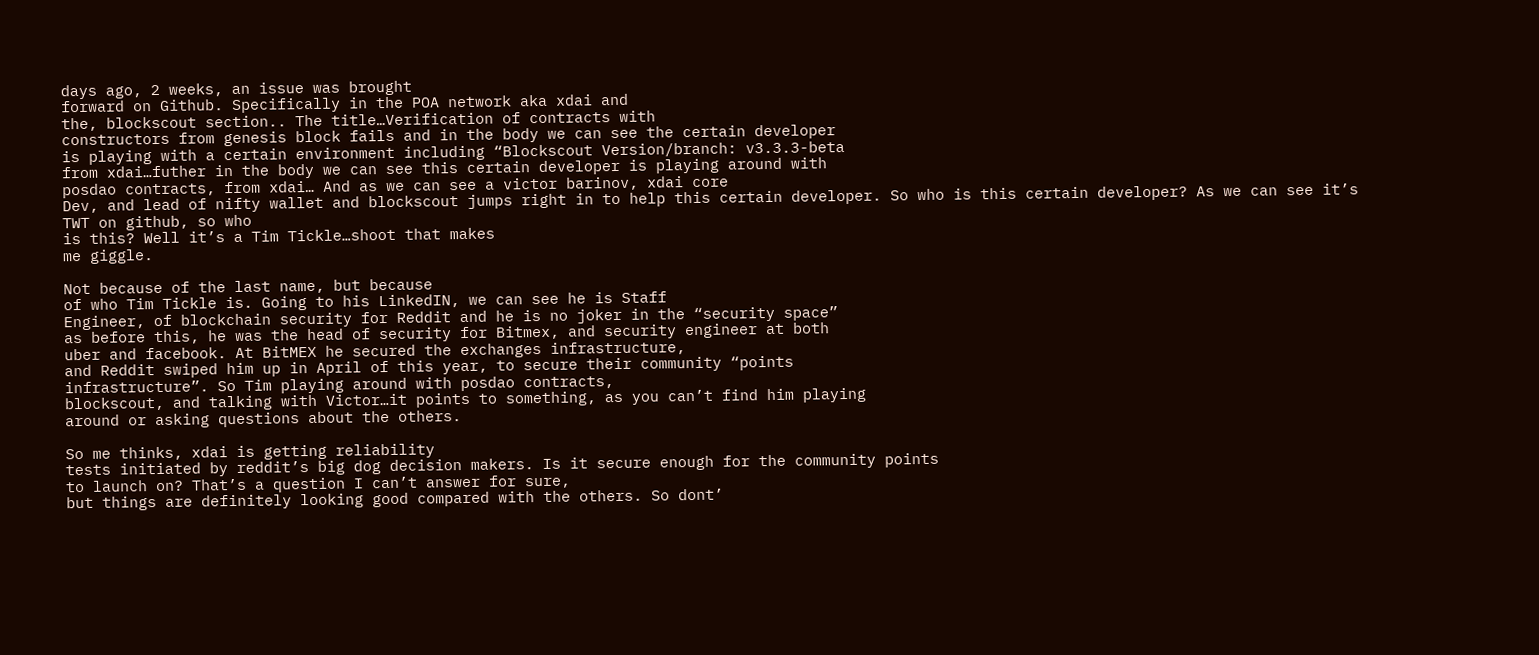days ago, 2 weeks, an issue was brought
forward on Github. Specifically in the POA network aka xdai and
the, blockscout section.. The title…Verification of contracts with
constructors from genesis block fails and in the body we can see the certain developer
is playing with a certain environment including “Blockscout Version/branch: v3.3.3-beta
from xdai…futher in the body we can see this certain developer is playing around with
posdao contracts, from xdai… And as we can see a victor barinov, xdai core
Dev, and lead of nifty wallet and blockscout jumps right in to help this certain developer. So who is this certain developer? As we can see it’s TWT on github, so who
is this? Well it’s a Tim Tickle…shoot that makes
me giggle.

Not because of the last name, but because
of who Tim Tickle is. Going to his LinkedIN, we can see he is Staff
Engineer, of blockchain security for Reddit and he is no joker in the “security space”
as before this, he was the head of security for Bitmex, and security engineer at both
uber and facebook. At BitMEX he secured the exchanges infrastructure,
and Reddit swiped him up in April of this year, to secure their community “points
infrastructure”. So Tim playing around with posdao contracts,
blockscout, and talking with Victor…it points to something, as you can’t find him playing
around or asking questions about the others.

So me thinks, xdai is getting reliability
tests initiated by reddit’s big dog decision makers. Is it secure enough for the community points
to launch on? That’s a question I can’t answer for sure,
but things are definitely looking good compared with the others. So dont’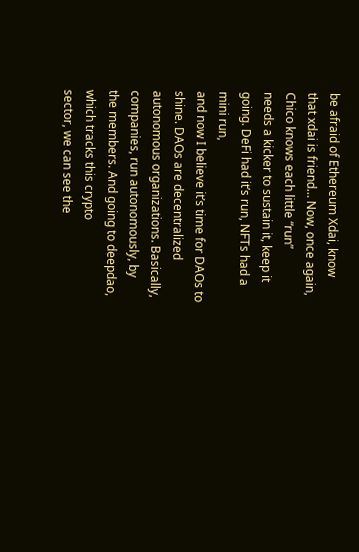be afraid of Ethereum Xdai, know
that xdai is friend… Now, once again, Chico knows each little “run”
needs a kicker to sustain it, keep it going. DeFi had it’s run, NFTs had a mini run,
and now I believe it’s time for DAOs to shine. DAOs are decentralized autonomous organizations. Basically, companies, run autonomously, by
the members. And going to deepdao, which tracks this crypto
sector, we can see the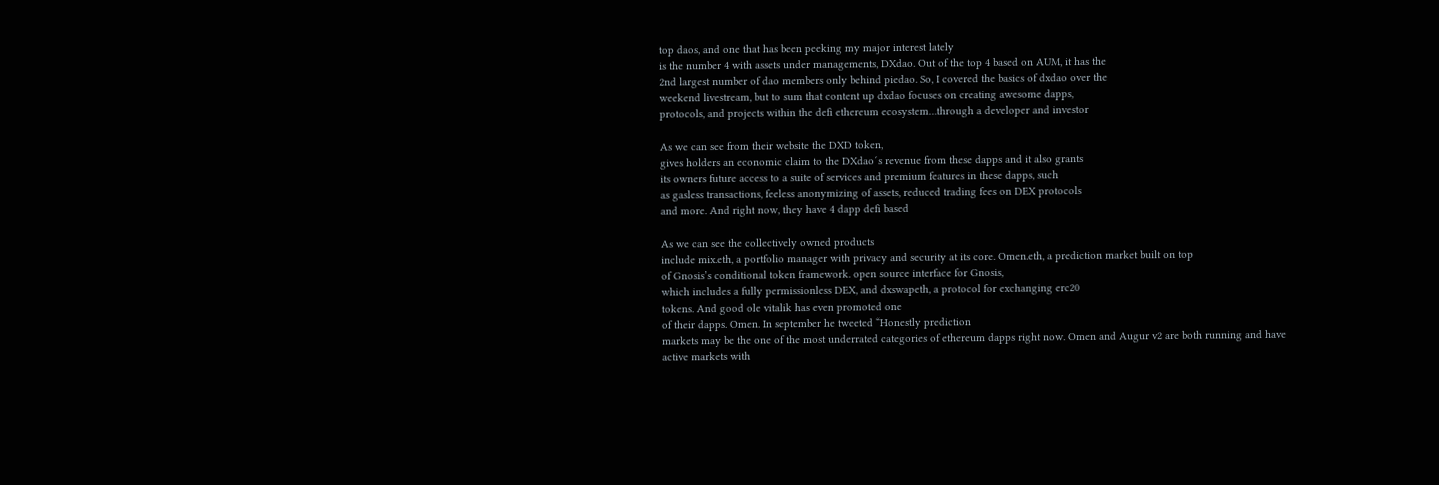top daos, and one that has been peeking my major interest lately
is the number 4 with assets under managements, DXdao. Out of the top 4 based on AUM, it has the
2nd largest number of dao members only behind piedao. So, I covered the basics of dxdao over the
weekend livestream, but to sum that content up dxdao focuses on creating awesome dapps,
protocols, and projects within the defi ethereum ecosystem…through a developer and investor

As we can see from their website the DXD token,
gives holders an economic claim to the DXdao´s revenue from these dapps and it also grants
its owners future access to a suite of services and premium features in these dapps, such
as gasless transactions, feeless anonymizing of assets, reduced trading fees on DEX protocols
and more. And right now, they have 4 dapp defi based

As we can see the collectively owned products
include mix.eth, a portfolio manager with privacy and security at its core. Omen.eth, a prediction market built on top
of Gnosis’s conditional token framework. open source interface for Gnosis,
which includes a fully permissionless DEX, and dxswapeth, a protocol for exchanging erc20
tokens. And good ole vitalik has even promoted one
of their dapps. Omen. In september he tweeted “Honestly prediction
markets may be the one of the most underrated categories of ethereum dapps right now. Omen and Augur v2 are both running and have
active markets with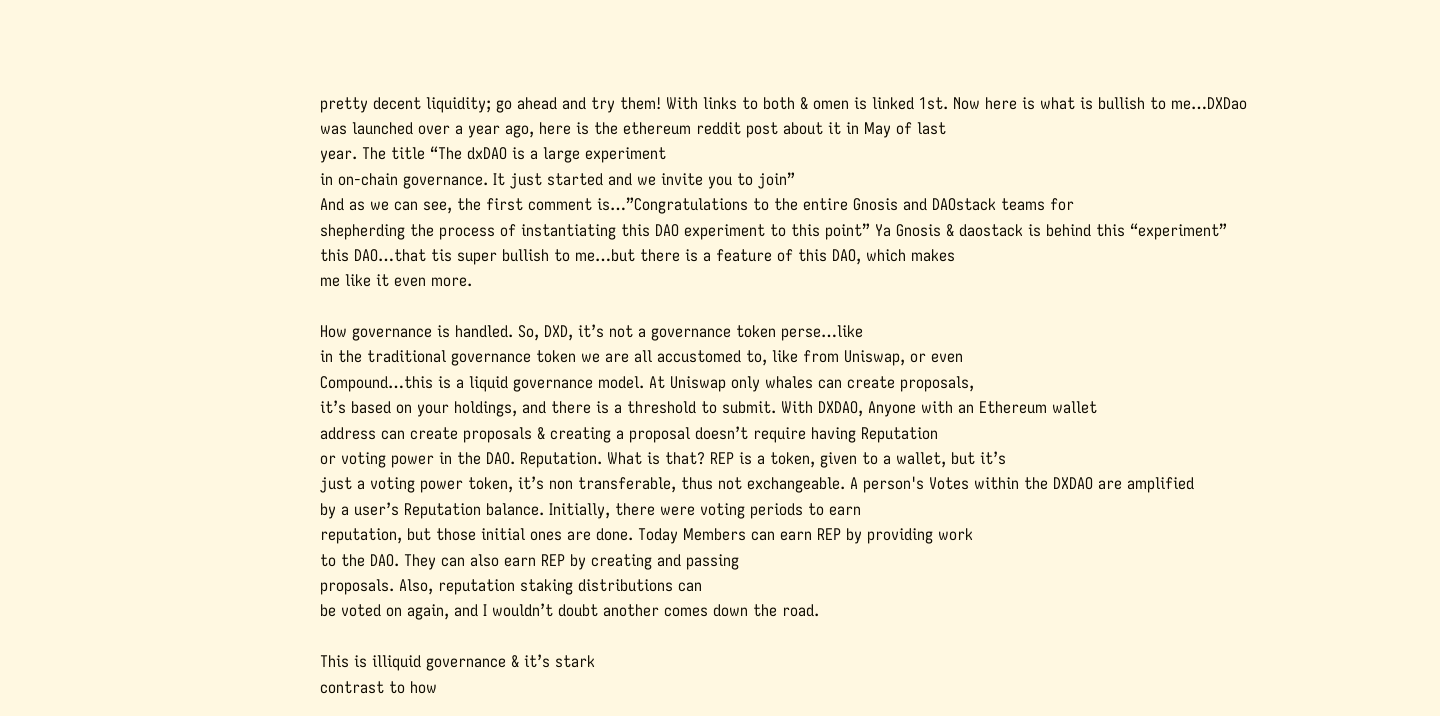pretty decent liquidity; go ahead and try them! With links to both & omen is linked 1st. Now here is what is bullish to me…DXDao
was launched over a year ago, here is the ethereum reddit post about it in May of last
year. The title “The dxDAO is a large experiment
in on-chain governance. It just started and we invite you to join”
And as we can see, the first comment is…”Congratulations to the entire Gnosis and DAOstack teams for
shepherding the process of instantiating this DAO experiment to this point” Ya Gnosis & daostack is behind this “experiment”
this DAO…that tis super bullish to me…but there is a feature of this DAO, which makes
me like it even more.

How governance is handled. So, DXD, it’s not a governance token perse…like
in the traditional governance token we are all accustomed to, like from Uniswap, or even
Compound…this is a liquid governance model. At Uniswap only whales can create proposals,
it’s based on your holdings, and there is a threshold to submit. With DXDAO, Anyone with an Ethereum wallet
address can create proposals & creating a proposal doesn’t require having Reputation
or voting power in the DAO. Reputation. What is that? REP is a token, given to a wallet, but it’s
just a voting power token, it’s non transferable, thus not exchangeable. A person's Votes within the DXDAO are amplified
by a user’s Reputation balance. Initially, there were voting periods to earn
reputation, but those initial ones are done. Today Members can earn REP by providing work
to the DAO. They can also earn REP by creating and passing
proposals. Also, reputation staking distributions can
be voted on again, and I wouldn’t doubt another comes down the road.

This is illiquid governance & it’s stark
contrast to how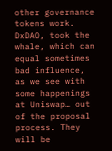other governance tokens work. DxDAO, took the whale, which can equal sometimes
bad influence, as we see with some happenings at Uniswap… out of the proposal process. They will be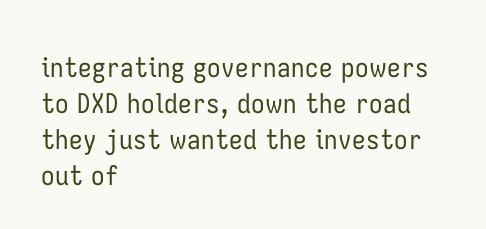integrating governance powers
to DXD holders, down the road they just wanted the investor out of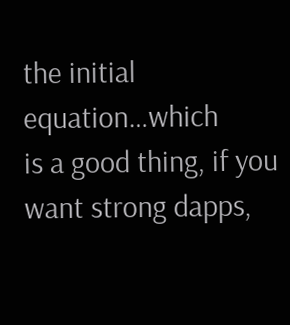the initial equation…which
is a good thing, if you want strong dapps,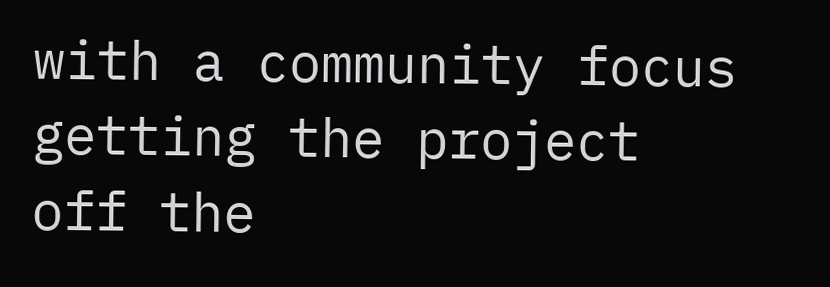with a community focus getting the project
off the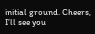initial ground. Cheers, I’ll see you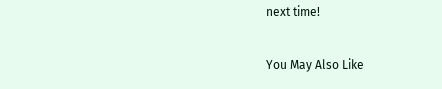next time!

You May Also Like